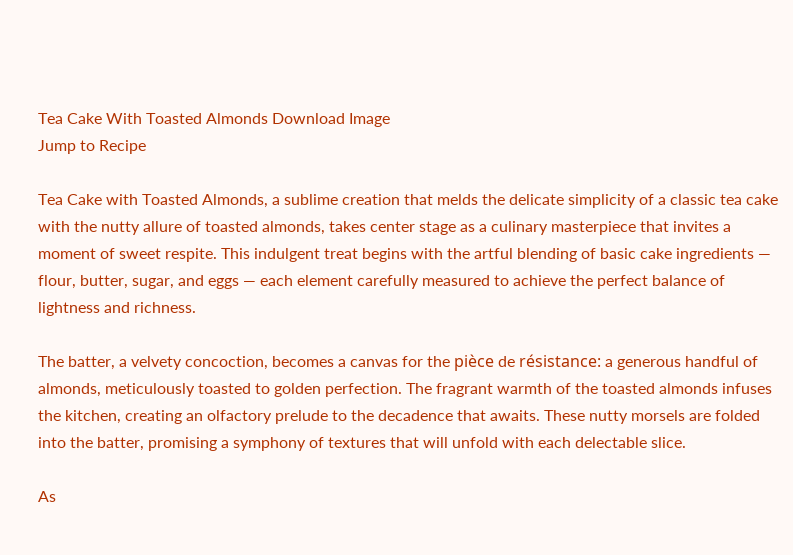Tea Cake With Toasted Almonds Download Image
Jump to Recipe

Tea Cake with Toasted Almonds, a sublime creation that melds the delicate simplicity of a classic tea cake with the nutty allure of toasted almonds, takes center stage as a culinary masterpiece that invites a moment of sweet respite. This indulgent treat begins with the artful blending of basic cake ingredients — flour, butter, sugar, and eggs — each element carefully measured to achieve the perfect balance of lightness and richness.

The batter, a velvety concoction, becomes a canvas for the pièce de résistance: a generous handful of almonds, meticulously toasted to golden perfection. The fragrant warmth of the toasted almonds infuses the kitchen, creating an olfactory prelude to the decadence that awaits. These nutty morsels are folded into the batter, promising a symphony of textures that will unfold with each delectable slice.

As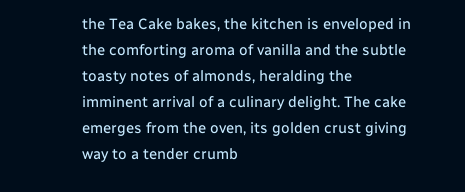the Tea Cake bakes, the kitchen is enveloped in the comforting aroma of vanilla and the subtle toasty notes of almonds, heralding the imminent arrival of a culinary delight. The cake emerges from the oven, its golden crust giving way to a tender crumb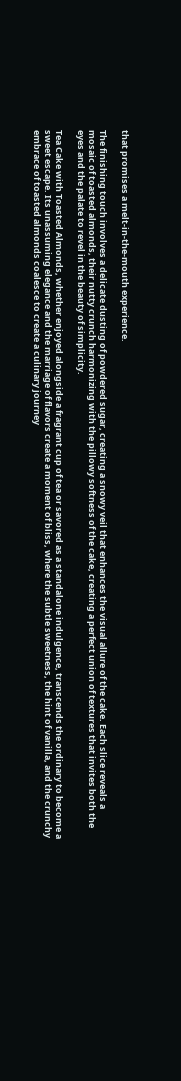that promises a melt-in-the-mouth experience.

The finishing touch involves a delicate dusting of powdered sugar, creating a snowy veil that enhances the visual allure of the cake. Each slice reveals a mosaic of toasted almonds, their nutty crunch harmonizing with the pillowy softness of the cake, creating a perfect union of textures that invites both the eyes and the palate to revel in the beauty of simplicity.

Tea Cake with Toasted Almonds, whether enjoyed alongside a fragrant cup of tea or savored as a standalone indulgence, transcends the ordinary to become a sweet escape. Its unassuming elegance and the marriage of flavors create a moment of bliss, where the subtle sweetness, the hint of vanilla, and the crunchy embrace of toasted almonds coalesce to create a culinary journey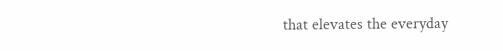that elevates the everyday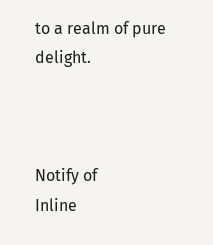to a realm of pure delight.



Notify of
Inline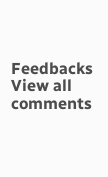Feedbacks
View all comments